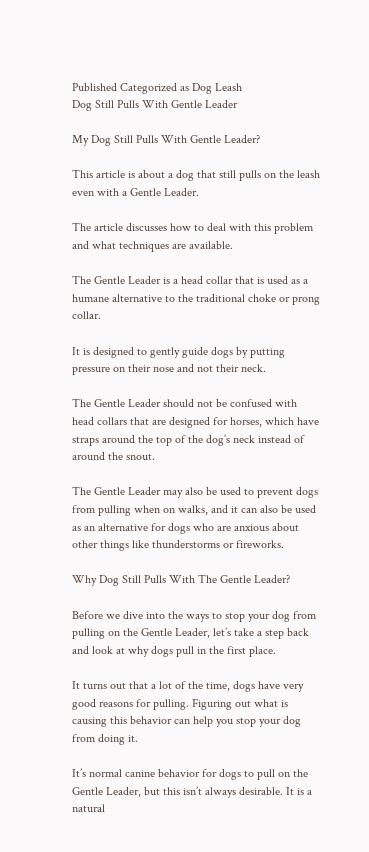Published Categorized as Dog Leash
Dog Still Pulls With Gentle Leader

My Dog Still Pulls With Gentle Leader?

This article is about a dog that still pulls on the leash even with a Gentle Leader.

The article discusses how to deal with this problem and what techniques are available.

The Gentle Leader is a head collar that is used as a humane alternative to the traditional choke or prong collar.

It is designed to gently guide dogs by putting pressure on their nose and not their neck.

The Gentle Leader should not be confused with head collars that are designed for horses, which have straps around the top of the dog’s neck instead of around the snout.

The Gentle Leader may also be used to prevent dogs from pulling when on walks, and it can also be used as an alternative for dogs who are anxious about other things like thunderstorms or fireworks.

Why Dog Still Pulls With The Gentle Leader?

Before we dive into the ways to stop your dog from pulling on the Gentle Leader, let’s take a step back and look at why dogs pull in the first place.

It turns out that a lot of the time, dogs have very good reasons for pulling. Figuring out what is causing this behavior can help you stop your dog from doing it.

It’s normal canine behavior for dogs to pull on the Gentle Leader, but this isn’t always desirable. It is a natural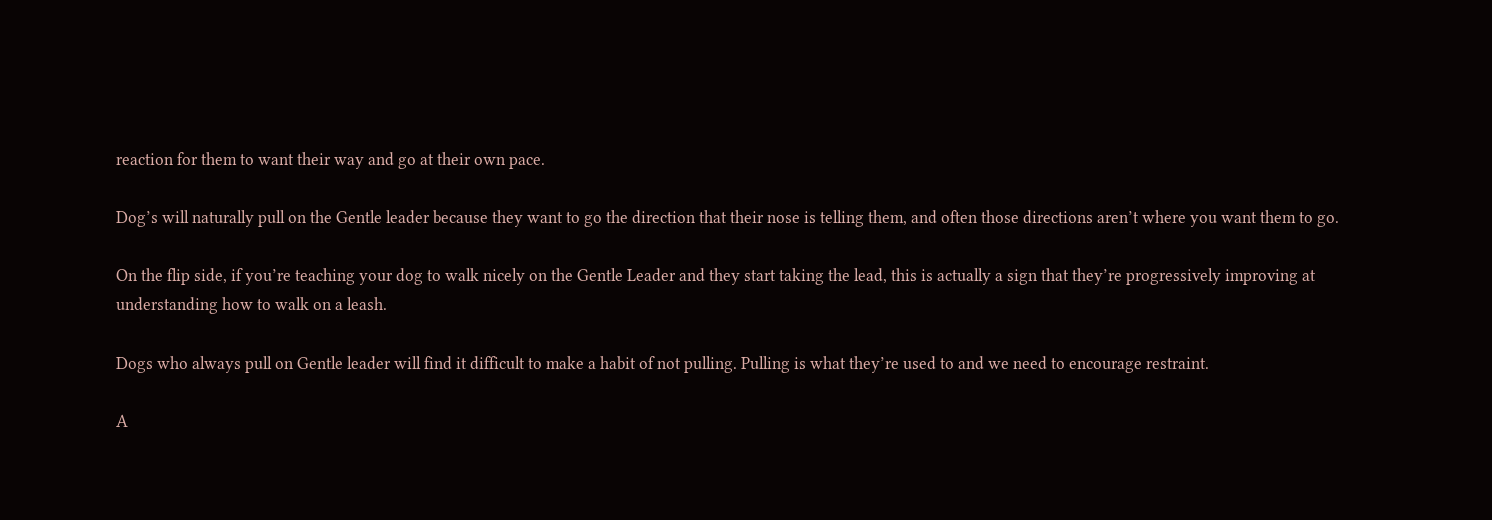reaction for them to want their way and go at their own pace.

Dog’s will naturally pull on the Gentle leader because they want to go the direction that their nose is telling them, and often those directions aren’t where you want them to go.

On the flip side, if you’re teaching your dog to walk nicely on the Gentle Leader and they start taking the lead, this is actually a sign that they’re progressively improving at understanding how to walk on a leash.

Dogs who always pull on Gentle leader will find it difficult to make a habit of not pulling. Pulling is what they’re used to and we need to encourage restraint.

A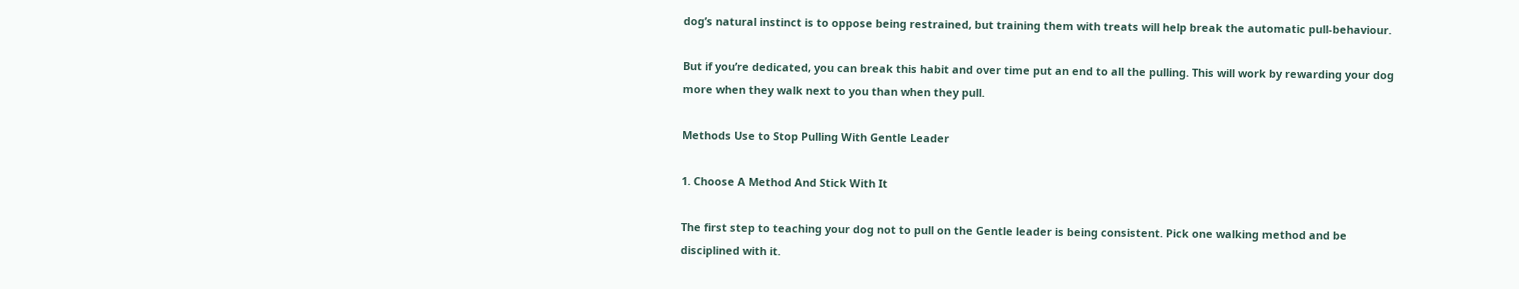dog’s natural instinct is to oppose being restrained, but training them with treats will help break the automatic pull-behaviour.

But if you’re dedicated, you can break this habit and over time put an end to all the pulling. This will work by rewarding your dog more when they walk next to you than when they pull.

Methods Use to Stop Pulling With Gentle Leader

1. Choose A Method And Stick With It

The first step to teaching your dog not to pull on the Gentle leader is being consistent. Pick one walking method and be disciplined with it.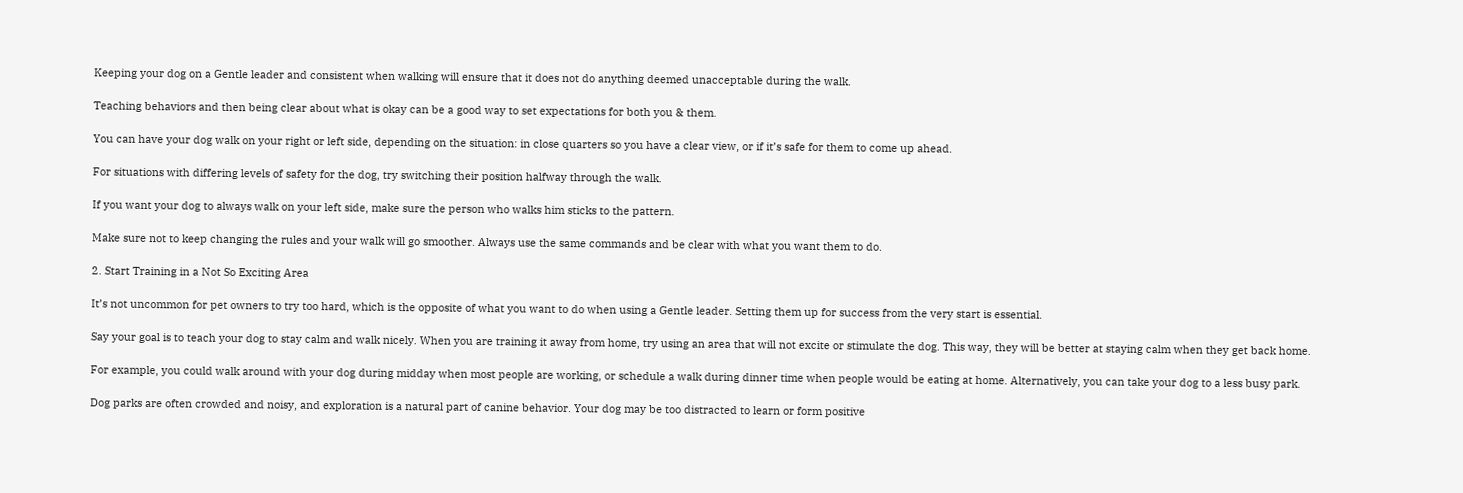Keeping your dog on a Gentle leader and consistent when walking will ensure that it does not do anything deemed unacceptable during the walk.

Teaching behaviors and then being clear about what is okay can be a good way to set expectations for both you & them.

You can have your dog walk on your right or left side, depending on the situation: in close quarters so you have a clear view, or if it’s safe for them to come up ahead.

For situations with differing levels of safety for the dog, try switching their position halfway through the walk.

If you want your dog to always walk on your left side, make sure the person who walks him sticks to the pattern.

Make sure not to keep changing the rules and your walk will go smoother. Always use the same commands and be clear with what you want them to do.

2. Start Training in a Not So Exciting Area

It’s not uncommon for pet owners to try too hard, which is the opposite of what you want to do when using a Gentle leader. Setting them up for success from the very start is essential.

Say your goal is to teach your dog to stay calm and walk nicely. When you are training it away from home, try using an area that will not excite or stimulate the dog. This way, they will be better at staying calm when they get back home.

For example, you could walk around with your dog during midday when most people are working, or schedule a walk during dinner time when people would be eating at home. Alternatively, you can take your dog to a less busy park.

Dog parks are often crowded and noisy, and exploration is a natural part of canine behavior. Your dog may be too distracted to learn or form positive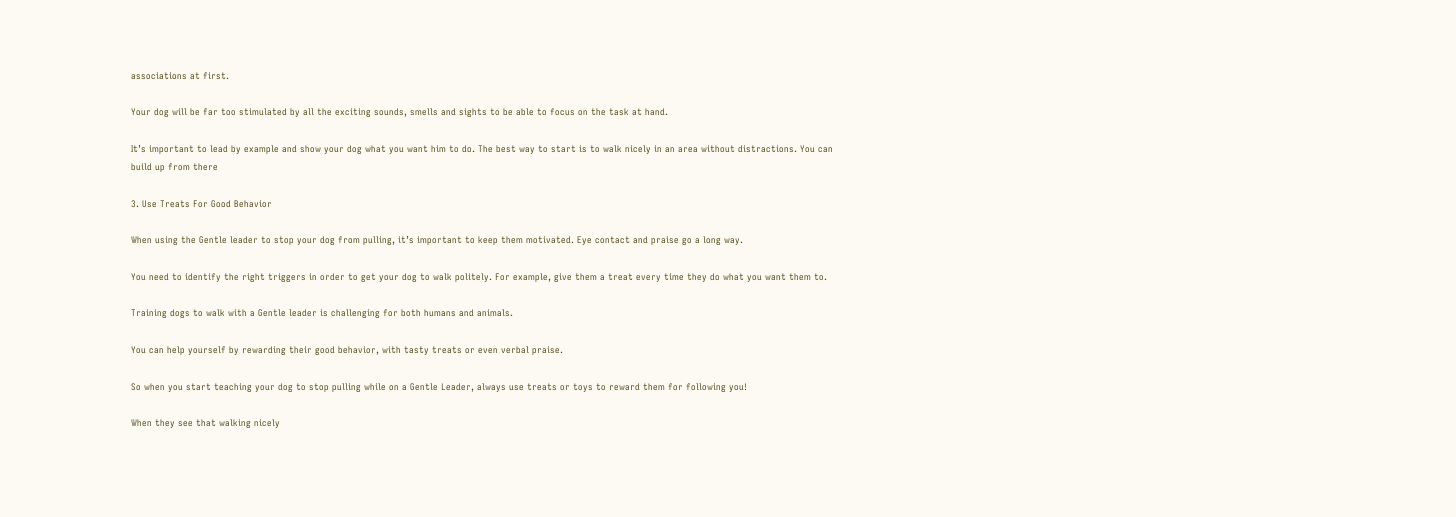associations at first.

Your dog will be far too stimulated by all the exciting sounds, smells and sights to be able to focus on the task at hand.

It’s important to lead by example and show your dog what you want him to do. The best way to start is to walk nicely in an area without distractions. You can build up from there

3. Use Treats For Good Behavior

When using the Gentle leader to stop your dog from pulling, it’s important to keep them motivated. Eye contact and praise go a long way.

You need to identify the right triggers in order to get your dog to walk politely. For example, give them a treat every time they do what you want them to.

Training dogs to walk with a Gentle leader is challenging for both humans and animals.

You can help yourself by rewarding their good behavior, with tasty treats or even verbal praise.

So when you start teaching your dog to stop pulling while on a Gentle Leader, always use treats or toys to reward them for following you!

When they see that walking nicely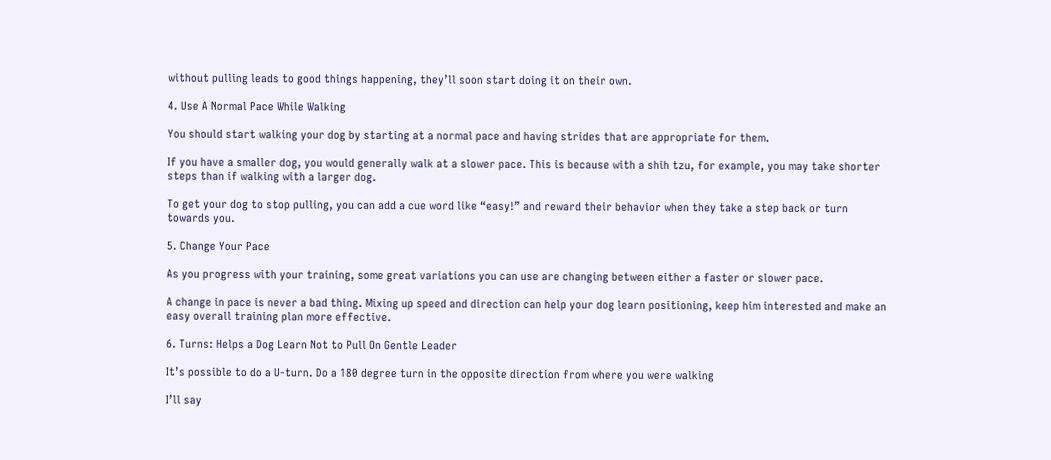without pulling leads to good things happening, they’ll soon start doing it on their own.

4. Use A Normal Pace While Walking

You should start walking your dog by starting at a normal pace and having strides that are appropriate for them.

If you have a smaller dog, you would generally walk at a slower pace. This is because with a shih tzu, for example, you may take shorter steps than if walking with a larger dog.

To get your dog to stop pulling, you can add a cue word like “easy!” and reward their behavior when they take a step back or turn towards you.

5. Change Your Pace

As you progress with your training, some great variations you can use are changing between either a faster or slower pace.

A change in pace is never a bad thing. Mixing up speed and direction can help your dog learn positioning, keep him interested and make an easy overall training plan more effective.

6. Turns: Helps a Dog Learn Not to Pull On Gentle Leader

It’s possible to do a U-turn. Do a 180 degree turn in the opposite direction from where you were walking

I’ll say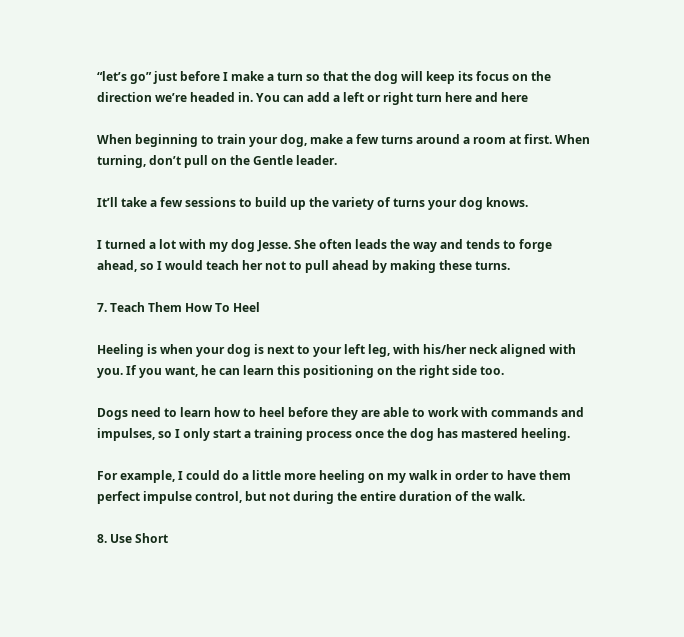“let’s go” just before I make a turn so that the dog will keep its focus on the direction we’re headed in. You can add a left or right turn here and here

When beginning to train your dog, make a few turns around a room at first. When turning, don’t pull on the Gentle leader.

It’ll take a few sessions to build up the variety of turns your dog knows.

I turned a lot with my dog Jesse. She often leads the way and tends to forge ahead, so I would teach her not to pull ahead by making these turns.

7. Teach Them How To Heel

Heeling is when your dog is next to your left leg, with his/her neck aligned with you. If you want, he can learn this positioning on the right side too.

Dogs need to learn how to heel before they are able to work with commands and impulses, so I only start a training process once the dog has mastered heeling.

For example, I could do a little more heeling on my walk in order to have them perfect impulse control, but not during the entire duration of the walk.

8. Use Short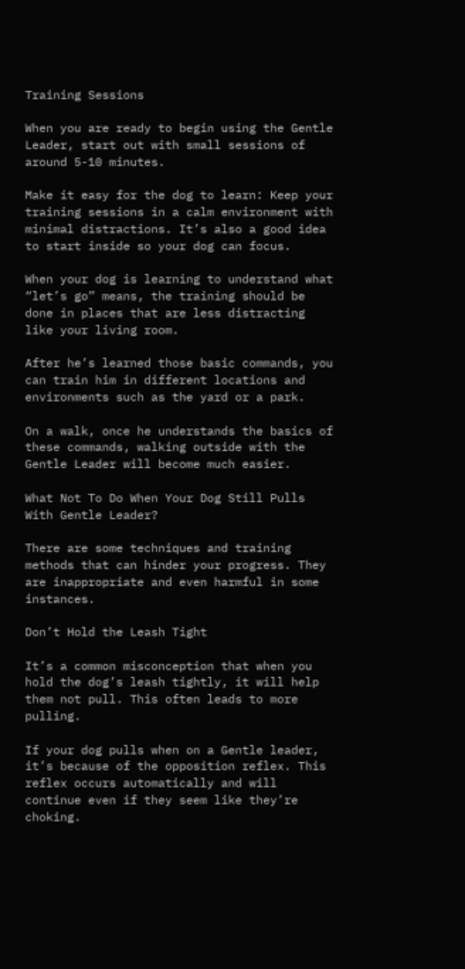Training Sessions

When you are ready to begin using the Gentle Leader, start out with small sessions of around 5-10 minutes.

Make it easy for the dog to learn: Keep your training sessions in a calm environment with minimal distractions. It’s also a good idea to start inside so your dog can focus.

When your dog is learning to understand what “let’s go” means, the training should be done in places that are less distracting like your living room.

After he’s learned those basic commands, you can train him in different locations and environments such as the yard or a park.

On a walk, once he understands the basics of these commands, walking outside with the Gentle Leader will become much easier.

What Not To Do When Your Dog Still Pulls With Gentle Leader?

There are some techniques and training methods that can hinder your progress. They are inappropriate and even harmful in some instances.

Don’t Hold the Leash Tight

It’s a common misconception that when you hold the dog’s leash tightly, it will help them not pull. This often leads to more pulling.

If your dog pulls when on a Gentle leader, it’s because of the opposition reflex. This reflex occurs automatically and will continue even if they seem like they’re choking.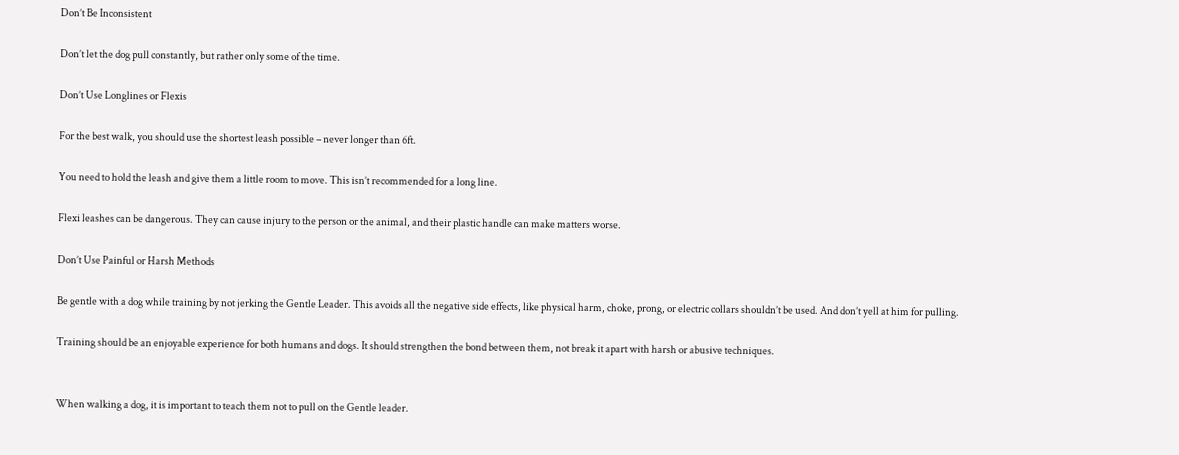Don’t Be Inconsistent

Don’t let the dog pull constantly, but rather only some of the time.

Don’t Use Longlines or Flexis

For the best walk, you should use the shortest leash possible – never longer than 6ft.

You need to hold the leash and give them a little room to move. This isn’t recommended for a long line.

Flexi leashes can be dangerous. They can cause injury to the person or the animal, and their plastic handle can make matters worse.

Don’t Use Painful or Harsh Methods

Be gentle with a dog while training by not jerking the Gentle Leader. This avoids all the negative side effects, like physical harm, choke, prong, or electric collars shouldn’t be used. And don’t yell at him for pulling.

Training should be an enjoyable experience for both humans and dogs. It should strengthen the bond between them, not break it apart with harsh or abusive techniques.


When walking a dog, it is important to teach them not to pull on the Gentle leader.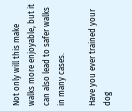Not only will this make walks more enjoyable, but it can also lead to safer walks in many cases.

Have you ever trained your dog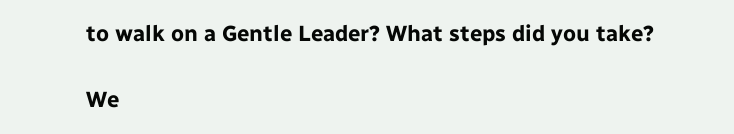to walk on a Gentle Leader? What steps did you take?

We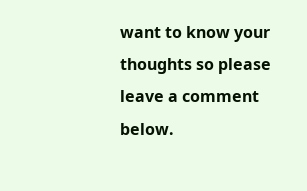want to know your thoughts so please leave a comment below.